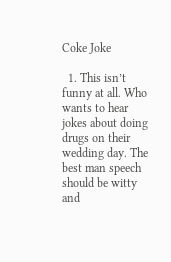Coke Joke

  1. This isn’t funny at all. Who wants to hear jokes about doing drugs on their wedding day. The best man speech should be witty and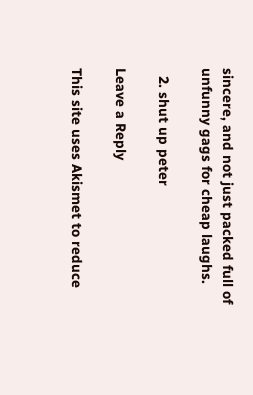sincere, and not just packed full of unfunny gags for cheap laughs.

  2. shut up peter

Leave a Reply

This site uses Akismet to reduce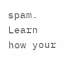spam. Learn how your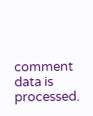comment data is processed.